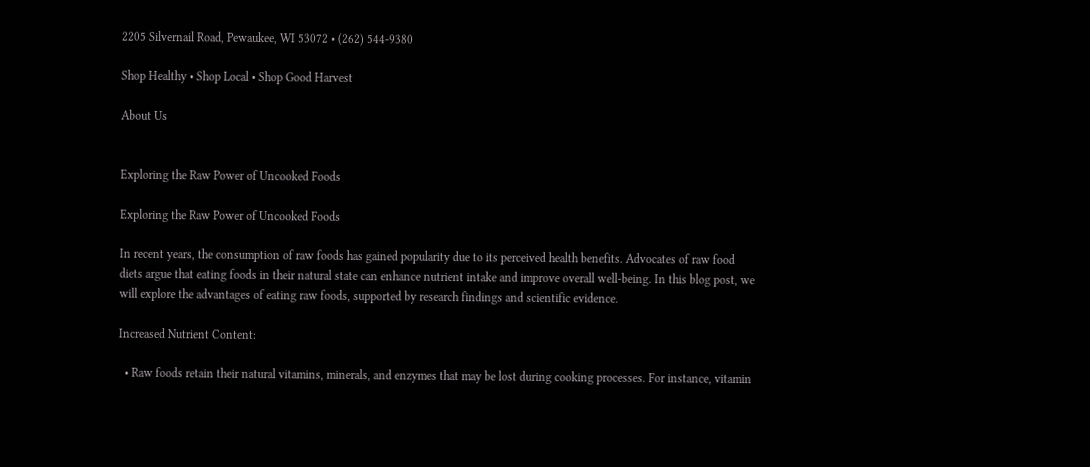2205 Silvernail Road, Pewaukee, WI 53072 • (262) 544-9380

Shop Healthy • Shop Local • Shop Good Harvest

About Us


Exploring the Raw Power of Uncooked Foods

Exploring the Raw Power of Uncooked Foods

In recent years, the consumption of raw foods has gained popularity due to its perceived health benefits. Advocates of raw food diets argue that eating foods in their natural state can enhance nutrient intake and improve overall well-being. In this blog post, we will explore the advantages of eating raw foods, supported by research findings and scientific evidence.

Increased Nutrient Content:

  • Raw foods retain their natural vitamins, minerals, and enzymes that may be lost during cooking processes. For instance, vitamin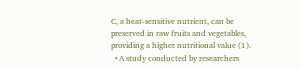C, a heat-sensitive nutrient, can be preserved in raw fruits and vegetables, providing a higher nutritional value (1).
  • A study conducted by researchers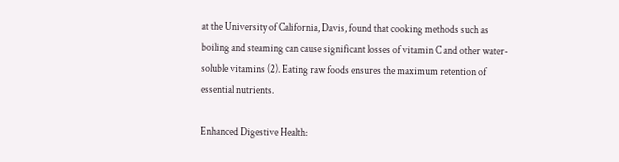at the University of California, Davis, found that cooking methods such as boiling and steaming can cause significant losses of vitamin C and other water-soluble vitamins (2). Eating raw foods ensures the maximum retention of essential nutrients.

Enhanced Digestive Health: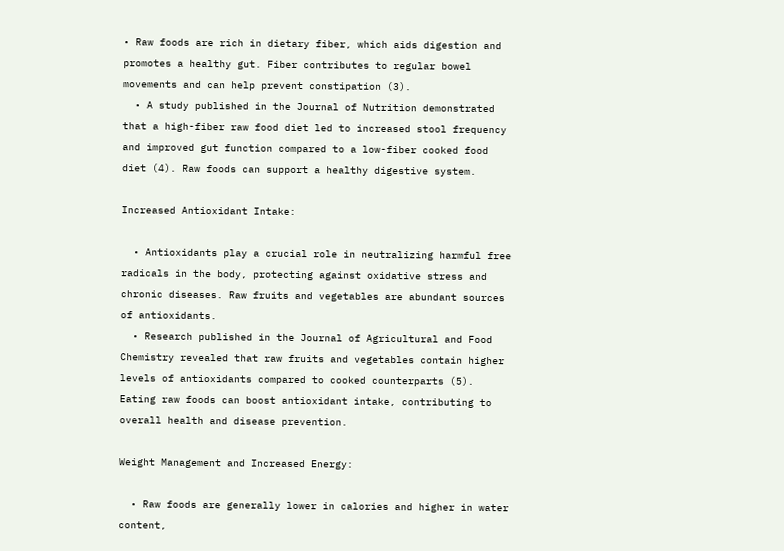• Raw foods are rich in dietary fiber, which aids digestion and promotes a healthy gut. Fiber contributes to regular bowel movements and can help prevent constipation (3).
  • A study published in the Journal of Nutrition demonstrated that a high-fiber raw food diet led to increased stool frequency and improved gut function compared to a low-fiber cooked food diet (4). Raw foods can support a healthy digestive system.

Increased Antioxidant Intake:

  • Antioxidants play a crucial role in neutralizing harmful free radicals in the body, protecting against oxidative stress and chronic diseases. Raw fruits and vegetables are abundant sources of antioxidants.
  • Research published in the Journal of Agricultural and Food Chemistry revealed that raw fruits and vegetables contain higher levels of antioxidants compared to cooked counterparts (5). Eating raw foods can boost antioxidant intake, contributing to overall health and disease prevention.

Weight Management and Increased Energy:

  • Raw foods are generally lower in calories and higher in water content,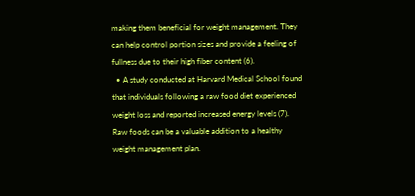making them beneficial for weight management. They can help control portion sizes and provide a feeling of fullness due to their high fiber content (6).
  • A study conducted at Harvard Medical School found that individuals following a raw food diet experienced weight loss and reported increased energy levels (7). Raw foods can be a valuable addition to a healthy weight management plan.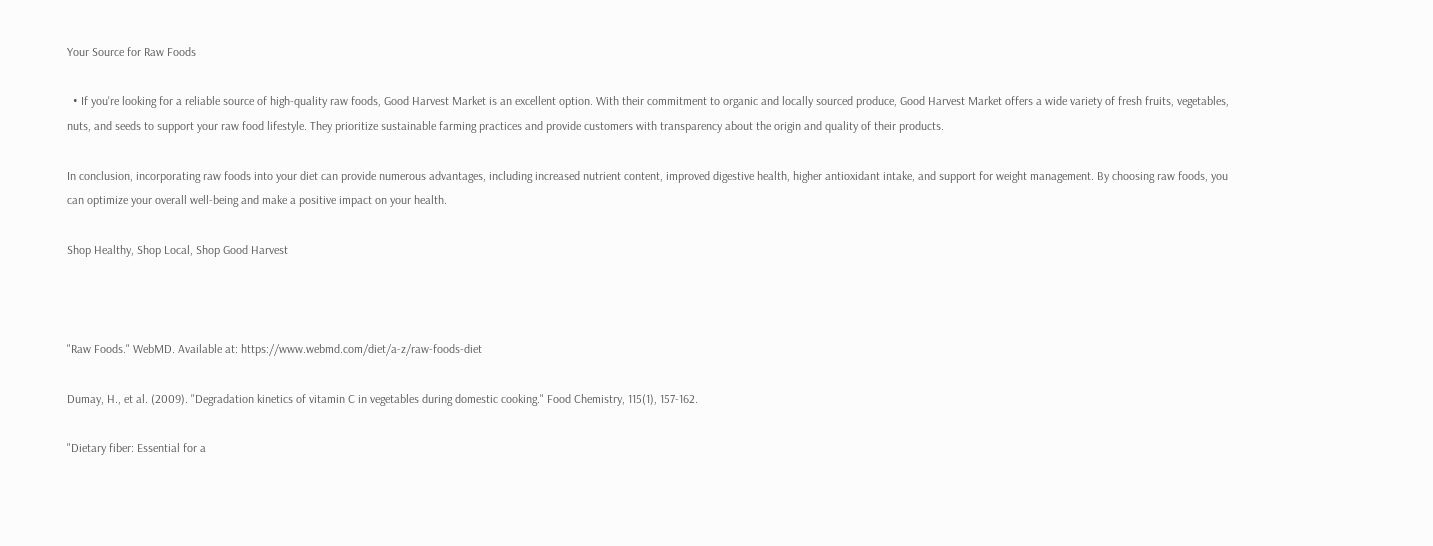Your Source for Raw Foods

  • If you're looking for a reliable source of high-quality raw foods, Good Harvest Market is an excellent option. With their commitment to organic and locally sourced produce, Good Harvest Market offers a wide variety of fresh fruits, vegetables, nuts, and seeds to support your raw food lifestyle. They prioritize sustainable farming practices and provide customers with transparency about the origin and quality of their products.

In conclusion, incorporating raw foods into your diet can provide numerous advantages, including increased nutrient content, improved digestive health, higher antioxidant intake, and support for weight management. By choosing raw foods, you can optimize your overall well-being and make a positive impact on your health.

Shop Healthy, Shop Local, Shop Good Harvest



"Raw Foods." WebMD. Available at: https://www.webmd.com/diet/a-z/raw-foods-diet

Dumay, H., et al. (2009). "Degradation kinetics of vitamin C in vegetables during domestic cooking." Food Chemistry, 115(1), 157-162.

"Dietary fiber: Essential for a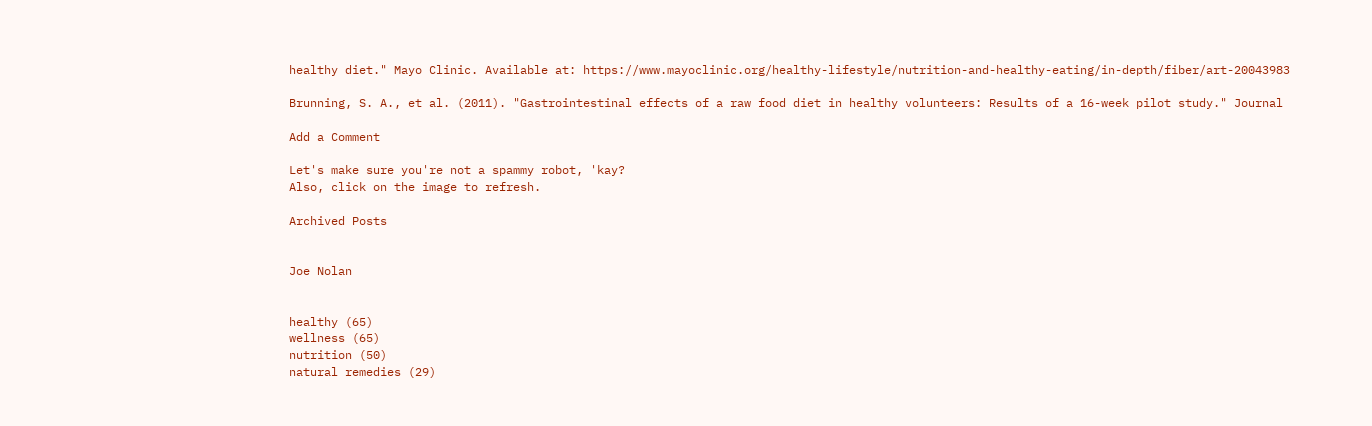healthy diet." Mayo Clinic. Available at: https://www.mayoclinic.org/healthy-lifestyle/nutrition-and-healthy-eating/in-depth/fiber/art-20043983

Brunning, S. A., et al. (2011). "Gastrointestinal effects of a raw food diet in healthy volunteers: Results of a 16-week pilot study." Journal

Add a Comment

Let's make sure you're not a spammy robot, 'kay?
Also, click on the image to refresh.

Archived Posts


Joe Nolan


healthy (65)
wellness (65)
nutrition (50)
natural remedies (29)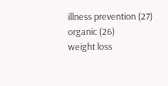illness prevention (27)
organic (26)
weight loss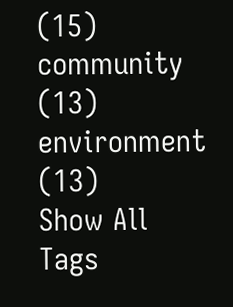(15)
community (13)
environment (13)
Show All Tags